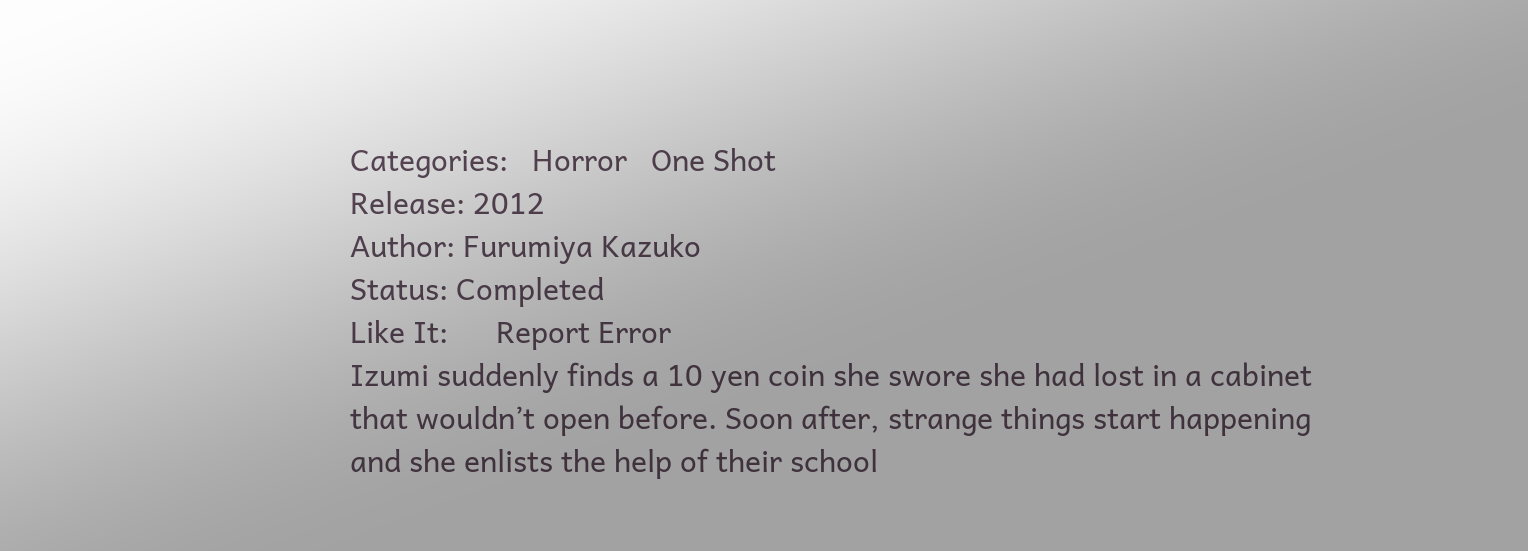Categories:   Horror   One Shot
Release: 2012
Author: Furumiya Kazuko
Status: Completed
Like It:      Report Error
Izumi suddenly finds a 10 yen coin she swore she had lost in a cabinet that wouldn’t open before. Soon after, strange things start happening and she enlists the help of their school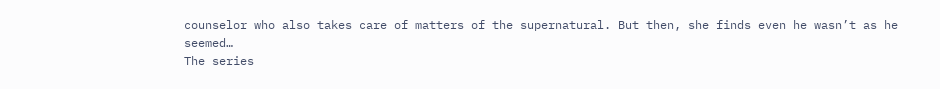counselor who also takes care of matters of the supernatural. But then, she finds even he wasn’t as he seemed…
The series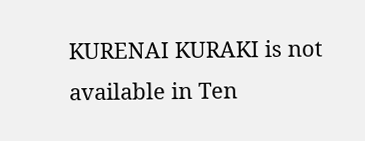KURENAI KURAKI is not available in Ten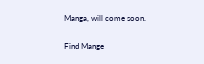Manga, will come soon.

Find Mange